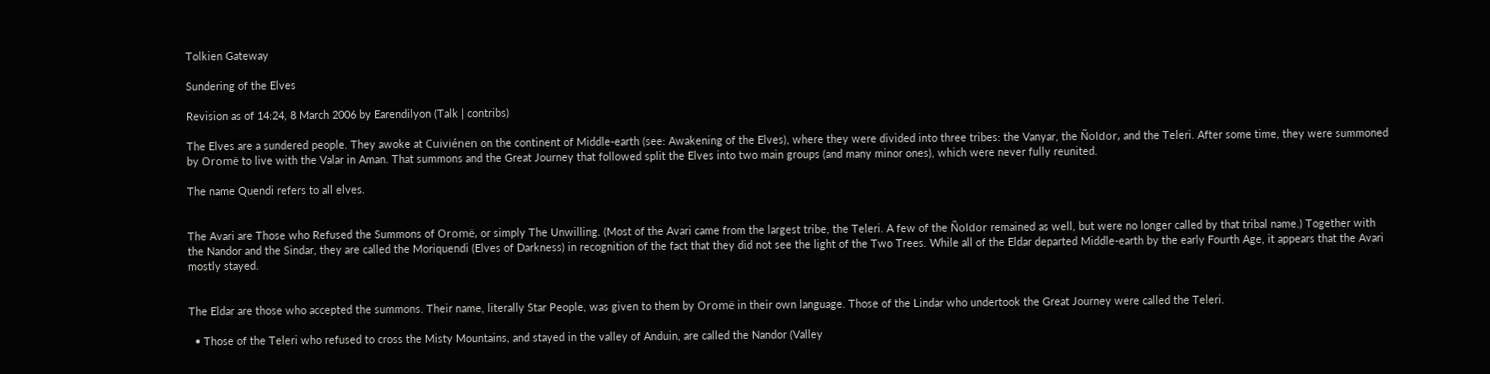Tolkien Gateway

Sundering of the Elves

Revision as of 14:24, 8 March 2006 by Earendilyon (Talk | contribs)

The Elves are a sundered people. They awoke at Cuiviénen on the continent of Middle-earth (see: Awakening of the Elves), where they were divided into three tribes: the Vanyar, the Ñoldor, and the Teleri. After some time, they were summoned by Oromë to live with the Valar in Aman. That summons and the Great Journey that followed split the Elves into two main groups (and many minor ones), which were never fully reunited.

The name Quendi refers to all elves.


The Avari are Those who Refused the Summons of Oromë, or simply The Unwilling. (Most of the Avari came from the largest tribe, the Teleri. A few of the Ñoldor remained as well, but were no longer called by that tribal name.) Together with the Nandor and the Sindar, they are called the Moriquendi (Elves of Darkness) in recognition of the fact that they did not see the light of the Two Trees. While all of the Eldar departed Middle-earth by the early Fourth Age, it appears that the Avari mostly stayed.


The Eldar are those who accepted the summons. Their name, literally Star People, was given to them by Oromë in their own language. Those of the Lindar who undertook the Great Journey were called the Teleri.

  • Those of the Teleri who refused to cross the Misty Mountains, and stayed in the valley of Anduin, are called the Nandor (Valley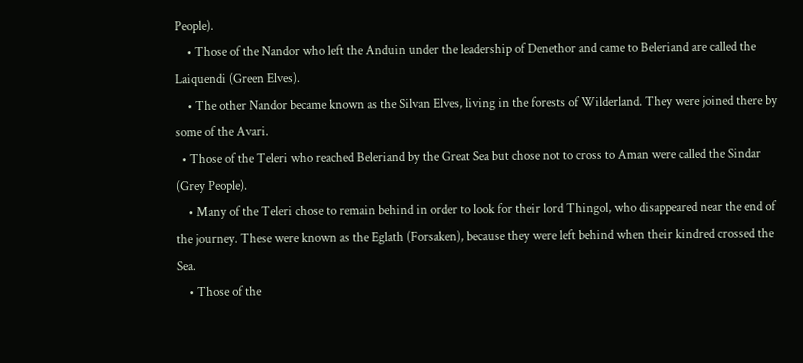People).
    • Those of the Nandor who left the Anduin under the leadership of Denethor and came to Beleriand are called the Laiquendi (Green Elves).
    • The other Nandor became known as the Silvan Elves, living in the forests of Wilderland. They were joined there by some of the Avari.
  • Those of the Teleri who reached Beleriand by the Great Sea but chose not to cross to Aman were called the Sindar (Grey People).
    • Many of the Teleri chose to remain behind in order to look for their lord Thingol, who disappeared near the end of the journey. These were known as the Eglath (Forsaken), because they were left behind when their kindred crossed the Sea.
    • Those of the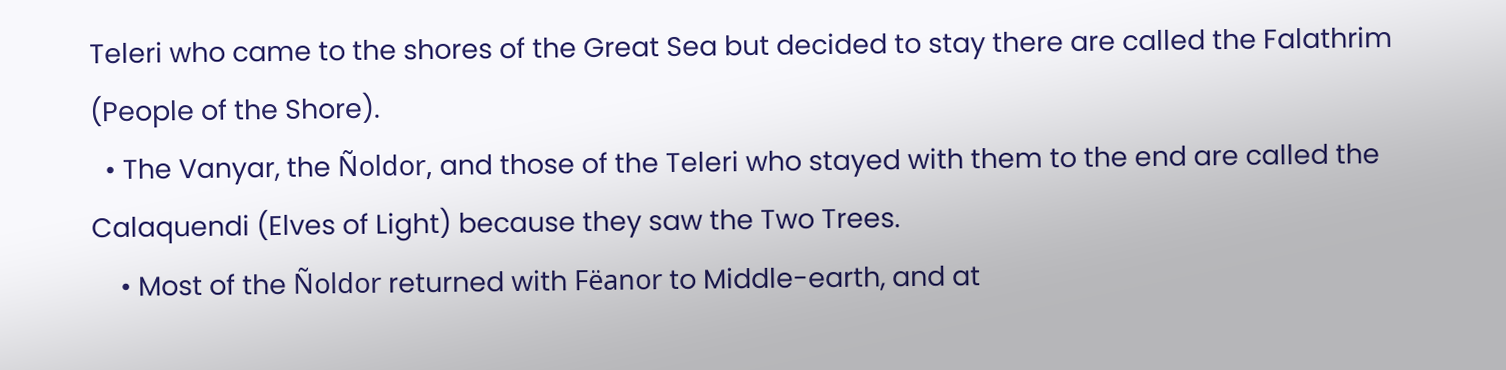Teleri who came to the shores of the Great Sea but decided to stay there are called the Falathrim (People of the Shore).
  • The Vanyar, the Ñoldor, and those of the Teleri who stayed with them to the end are called the Calaquendi (Elves of Light) because they saw the Two Trees.
    • Most of the Ñoldor returned with Fëanor to Middle-earth, and at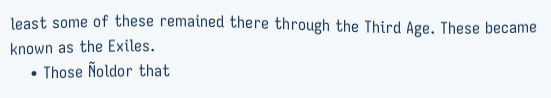least some of these remained there through the Third Age. These became known as the Exiles.
    • Those Ñoldor that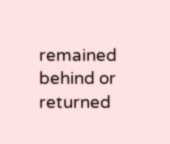remained behind or returned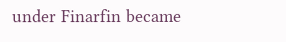under Finarfin became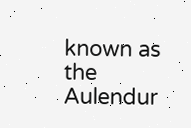known as the Aulendur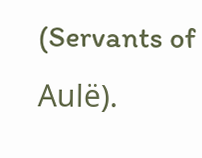(Servants of Aulë).